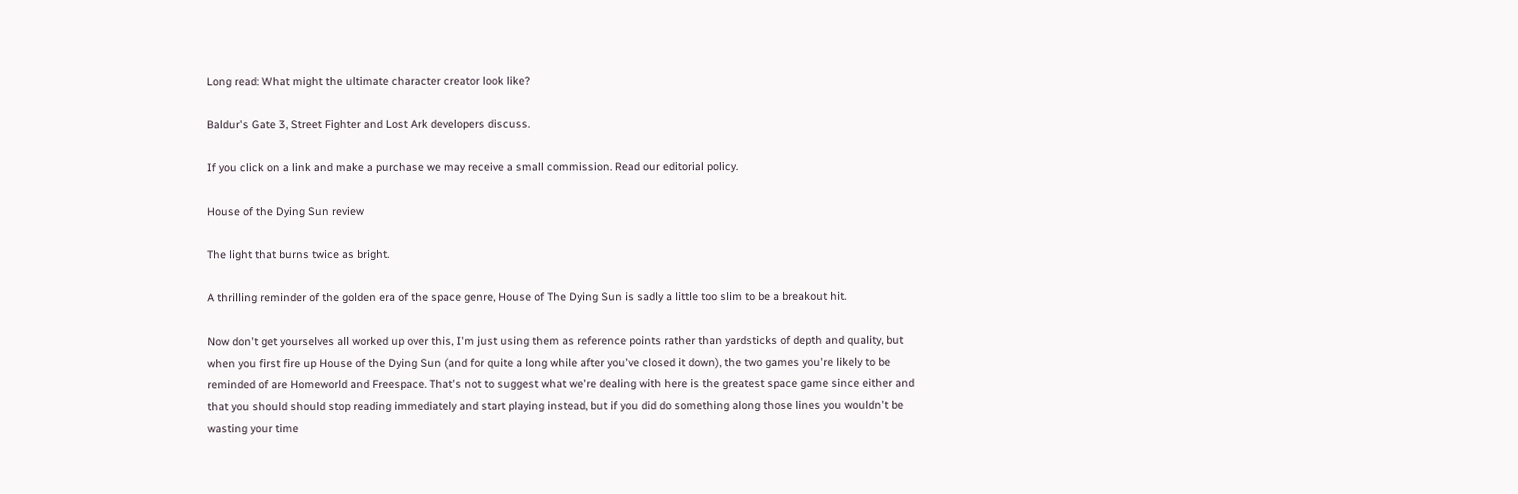Long read: What might the ultimate character creator look like?

Baldur's Gate 3, Street Fighter and Lost Ark developers discuss.

If you click on a link and make a purchase we may receive a small commission. Read our editorial policy.

House of the Dying Sun review

The light that burns twice as bright.

A thrilling reminder of the golden era of the space genre, House of The Dying Sun is sadly a little too slim to be a breakout hit.

Now don't get yourselves all worked up over this, I'm just using them as reference points rather than yardsticks of depth and quality, but when you first fire up House of the Dying Sun (and for quite a long while after you've closed it down), the two games you're likely to be reminded of are Homeworld and Freespace. That's not to suggest what we're dealing with here is the greatest space game since either and that you should should stop reading immediately and start playing instead, but if you did do something along those lines you wouldn't be wasting your time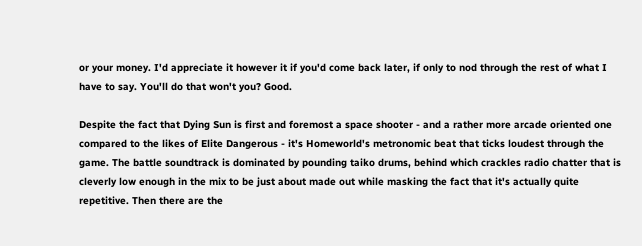or your money. I'd appreciate it however it if you'd come back later, if only to nod through the rest of what I have to say. You'll do that won't you? Good.

Despite the fact that Dying Sun is first and foremost a space shooter - and a rather more arcade oriented one compared to the likes of Elite Dangerous - it's Homeworld's metronomic beat that ticks loudest through the game. The battle soundtrack is dominated by pounding taiko drums, behind which crackles radio chatter that is cleverly low enough in the mix to be just about made out while masking the fact that it's actually quite repetitive. Then there are the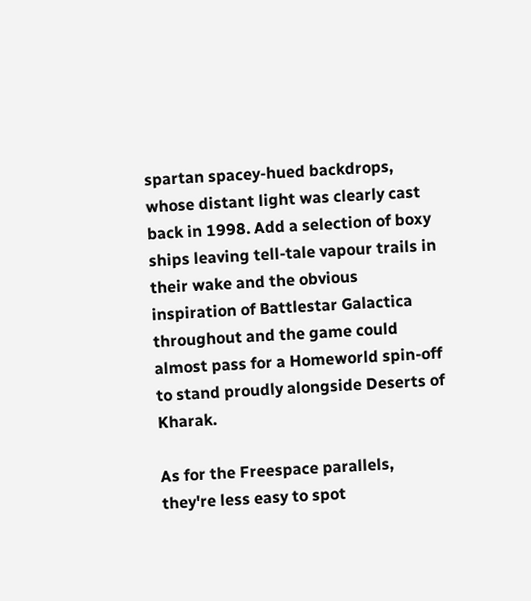spartan spacey-hued backdrops, whose distant light was clearly cast back in 1998. Add a selection of boxy ships leaving tell-tale vapour trails in their wake and the obvious inspiration of Battlestar Galactica throughout and the game could almost pass for a Homeworld spin-off to stand proudly alongside Deserts of Kharak.

As for the Freespace parallels, they're less easy to spot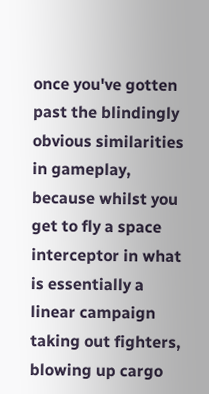once you've gotten past the blindingly obvious similarities in gameplay, because whilst you get to fly a space interceptor in what is essentially a linear campaign taking out fighters, blowing up cargo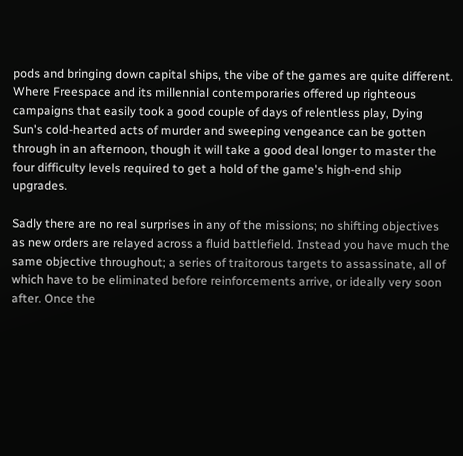pods and bringing down capital ships, the vibe of the games are quite different. Where Freespace and its millennial contemporaries offered up righteous campaigns that easily took a good couple of days of relentless play, Dying Sun's cold-hearted acts of murder and sweeping vengeance can be gotten through in an afternoon, though it will take a good deal longer to master the four difficulty levels required to get a hold of the game's high-end ship upgrades.

Sadly there are no real surprises in any of the missions; no shifting objectives as new orders are relayed across a fluid battlefield. Instead you have much the same objective throughout; a series of traitorous targets to assassinate, all of which have to be eliminated before reinforcements arrive, or ideally very soon after. Once the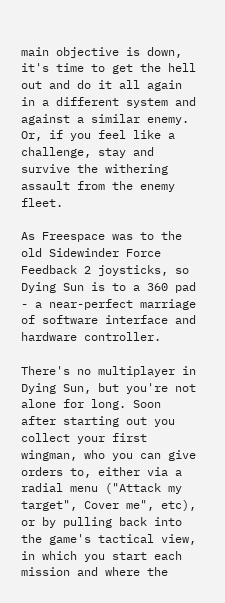main objective is down, it's time to get the hell out and do it all again in a different system and against a similar enemy. Or, if you feel like a challenge, stay and survive the withering assault from the enemy fleet.

As Freespace was to the old Sidewinder Force Feedback 2 joysticks, so Dying Sun is to a 360 pad - a near-perfect marriage of software interface and hardware controller.

There's no multiplayer in Dying Sun, but you're not alone for long. Soon after starting out you collect your first wingman, who you can give orders to, either via a radial menu ("Attack my target", Cover me", etc), or by pulling back into the game's tactical view, in which you start each mission and where the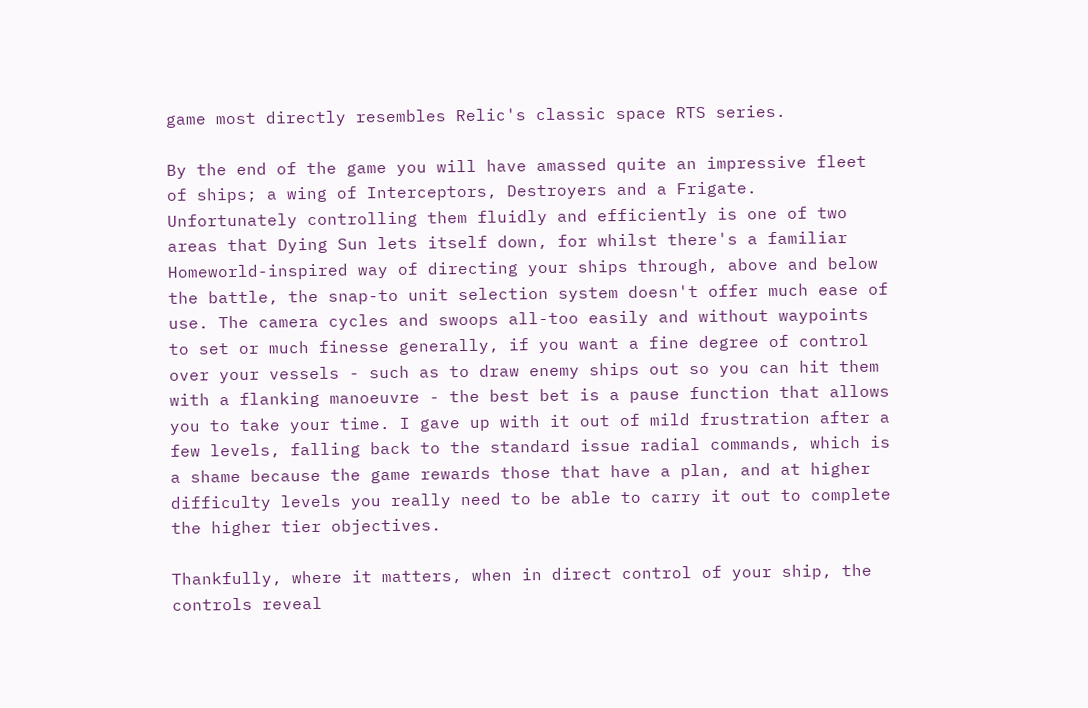game most directly resembles Relic's classic space RTS series.

By the end of the game you will have amassed quite an impressive fleet of ships; a wing of Interceptors, Destroyers and a Frigate. Unfortunately controlling them fluidly and efficiently is one of two areas that Dying Sun lets itself down, for whilst there's a familiar Homeworld-inspired way of directing your ships through, above and below the battle, the snap-to unit selection system doesn't offer much ease of use. The camera cycles and swoops all-too easily and without waypoints to set or much finesse generally, if you want a fine degree of control over your vessels - such as to draw enemy ships out so you can hit them with a flanking manoeuvre - the best bet is a pause function that allows you to take your time. I gave up with it out of mild frustration after a few levels, falling back to the standard issue radial commands, which is a shame because the game rewards those that have a plan, and at higher difficulty levels you really need to be able to carry it out to complete the higher tier objectives.

Thankfully, where it matters, when in direct control of your ship, the controls reveal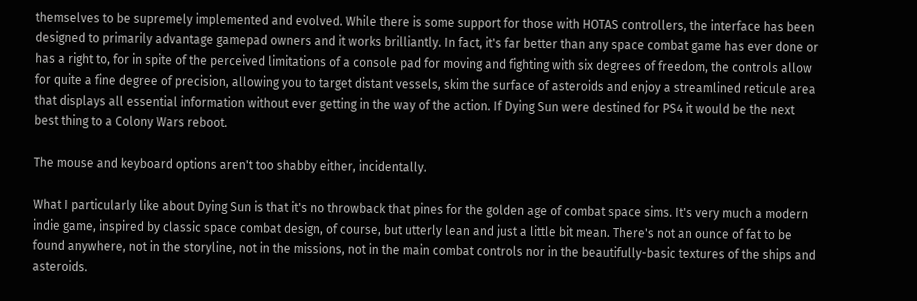themselves to be supremely implemented and evolved. While there is some support for those with HOTAS controllers, the interface has been designed to primarily advantage gamepad owners and it works brilliantly. In fact, it's far better than any space combat game has ever done or has a right to, for in spite of the perceived limitations of a console pad for moving and fighting with six degrees of freedom, the controls allow for quite a fine degree of precision, allowing you to target distant vessels, skim the surface of asteroids and enjoy a streamlined reticule area that displays all essential information without ever getting in the way of the action. If Dying Sun were destined for PS4 it would be the next best thing to a Colony Wars reboot.

The mouse and keyboard options aren't too shabby either, incidentally.

What I particularly like about Dying Sun is that it's no throwback that pines for the golden age of combat space sims. It's very much a modern indie game, inspired by classic space combat design, of course, but utterly lean and just a little bit mean. There's not an ounce of fat to be found anywhere, not in the storyline, not in the missions, not in the main combat controls nor in the beautifully-basic textures of the ships and asteroids.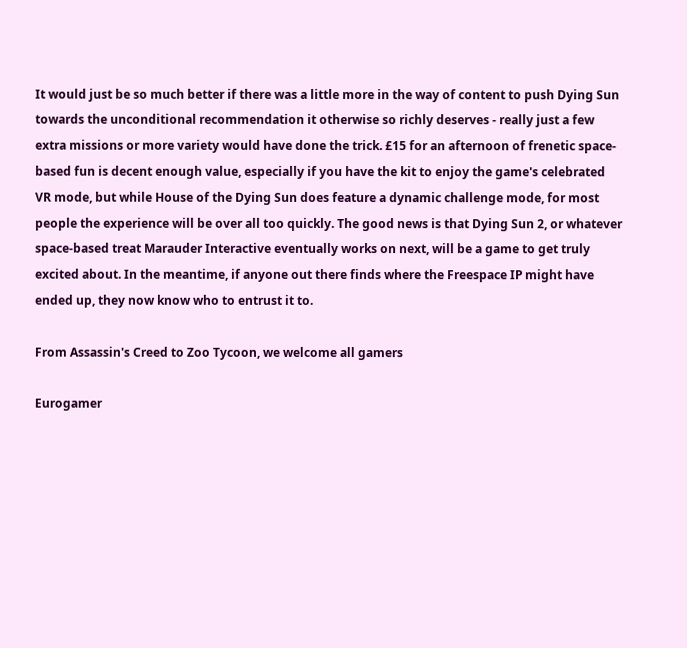It would just be so much better if there was a little more in the way of content to push Dying Sun towards the unconditional recommendation it otherwise so richly deserves - really just a few extra missions or more variety would have done the trick. £15 for an afternoon of frenetic space-based fun is decent enough value, especially if you have the kit to enjoy the game's celebrated VR mode, but while House of the Dying Sun does feature a dynamic challenge mode, for most people the experience will be over all too quickly. The good news is that Dying Sun 2, or whatever space-based treat Marauder Interactive eventually works on next, will be a game to get truly excited about. In the meantime, if anyone out there finds where the Freespace IP might have ended up, they now know who to entrust it to.

From Assassin's Creed to Zoo Tycoon, we welcome all gamers

Eurogamer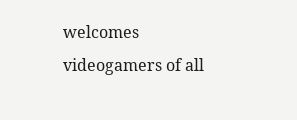welcomes videogamers of all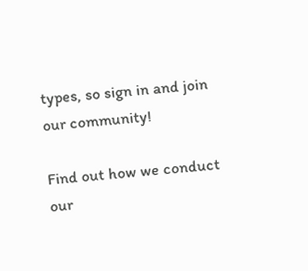types, so sign in and join our community!

Find out how we conduct our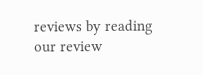reviews by reading our review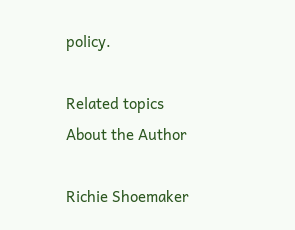policy.

Related topics
About the Author

Richie Shoemaker